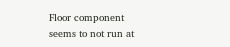Floor component seems to not run at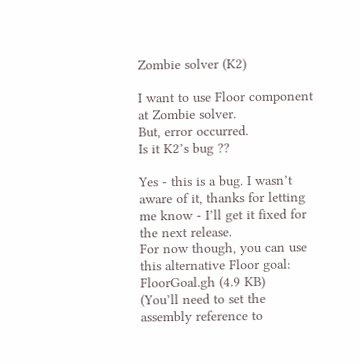Zombie solver (K2)

I want to use Floor component at Zombie solver.
But, error occurred.
Is it K2’s bug ??

Yes - this is a bug. I wasn’t aware of it, thanks for letting me know - I’ll get it fixed for the next release.
For now though, you can use this alternative Floor goal:
FloorGoal.gh (4.9 KB)
(You’ll need to set the assembly reference to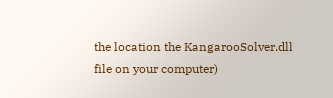the location the KangarooSolver.dll file on your computer)